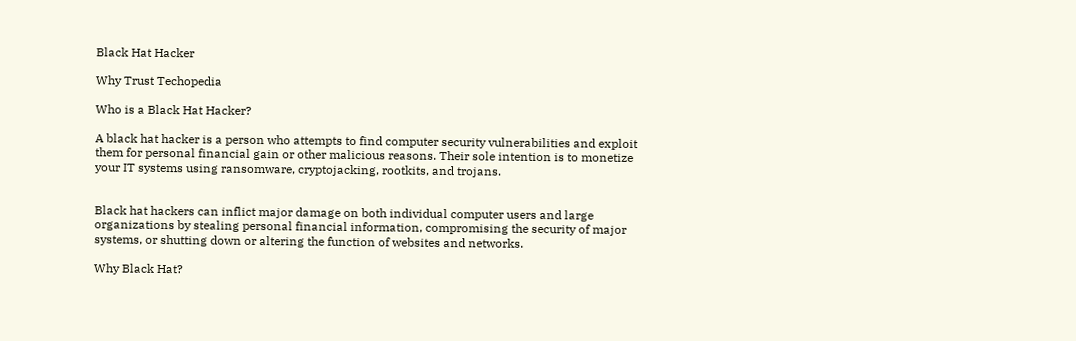Black Hat Hacker

Why Trust Techopedia

Who is a Black Hat Hacker?

A black hat hacker is a person who attempts to find computer security vulnerabilities and exploit them for personal financial gain or other malicious reasons. Their sole intention is to monetize your IT systems using ransomware, cryptojacking, rootkits, and trojans.


Black hat hackers can inflict major damage on both individual computer users and large organizations by stealing personal financial information, compromising the security of major systems, or shutting down or altering the function of websites and networks.

Why Black Hat?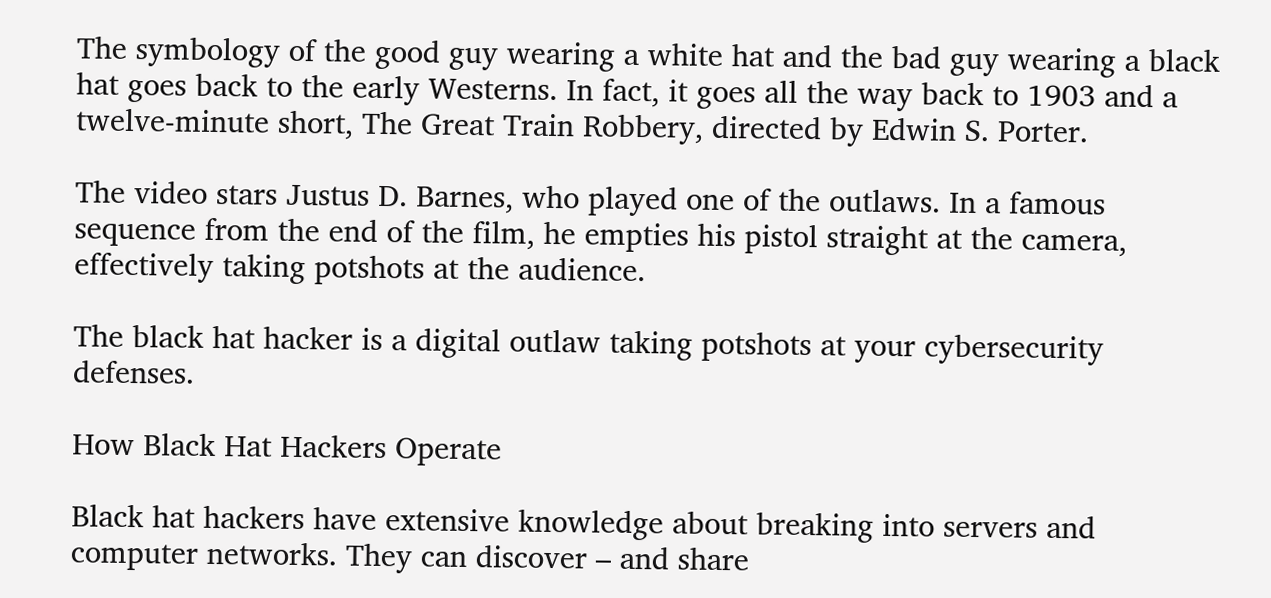The symbology of the good guy wearing a white hat and the bad guy wearing a black hat goes back to the early Westerns. In fact, it goes all the way back to 1903 and a twelve-minute short, The Great Train Robbery, directed by Edwin S. Porter.

The video stars Justus D. Barnes, who played one of the outlaws. In a famous sequence from the end of the film, he empties his pistol straight at the camera, effectively taking potshots at the audience.

The black hat hacker is a digital outlaw taking potshots at your cybersecurity defenses.

How Black Hat Hackers Operate

Black hat hackers have extensive knowledge about breaking into servers and computer networks. They can discover – and share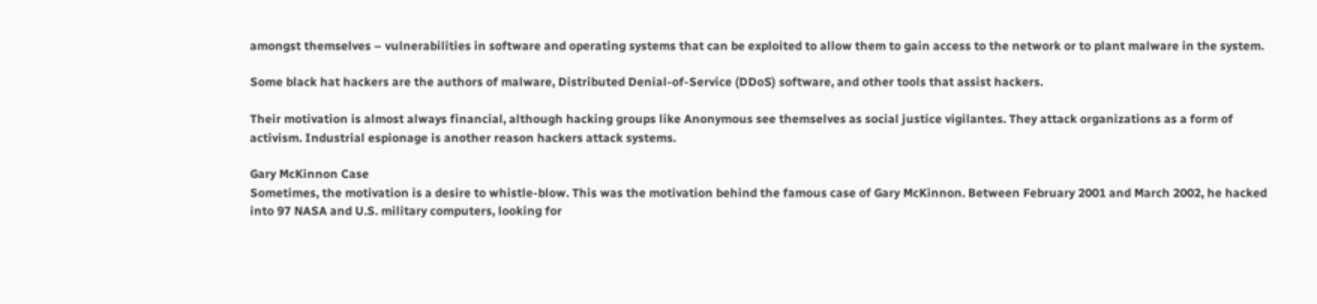amongst themselves – vulnerabilities in software and operating systems that can be exploited to allow them to gain access to the network or to plant malware in the system.

Some black hat hackers are the authors of malware, Distributed Denial-of-Service (DDoS) software, and other tools that assist hackers.

Their motivation is almost always financial, although hacking groups like Anonymous see themselves as social justice vigilantes. They attack organizations as a form of activism. Industrial espionage is another reason hackers attack systems.

Gary McKinnon Case
Sometimes, the motivation is a desire to whistle-blow. This was the motivation behind the famous case of Gary McKinnon. Between February 2001 and March 2002, he hacked into 97 NASA and U.S. military computers, looking for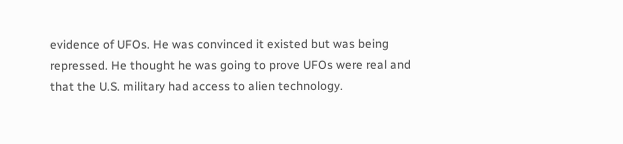evidence of UFOs. He was convinced it existed but was being repressed. He thought he was going to prove UFOs were real and that the U.S. military had access to alien technology.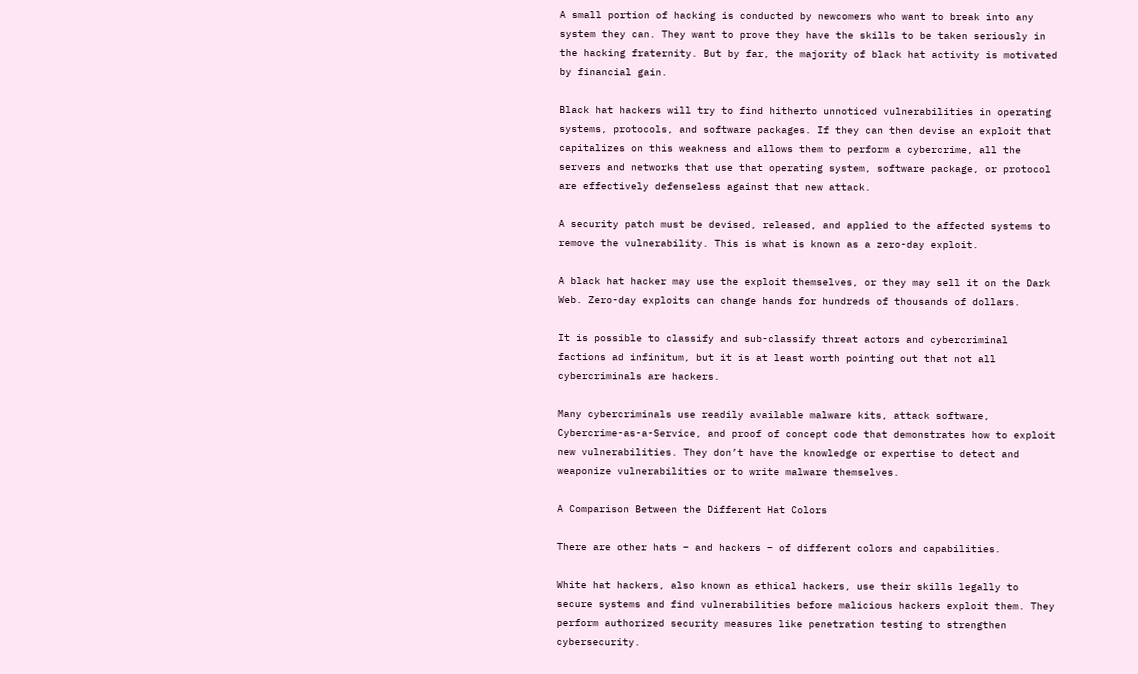A small portion of hacking is conducted by newcomers who want to break into any system they can. They want to prove they have the skills to be taken seriously in the hacking fraternity. But by far, the majority of black hat activity is motivated by financial gain.

Black hat hackers will try to find hitherto unnoticed vulnerabilities in operating systems, protocols, and software packages. If they can then devise an exploit that capitalizes on this weakness and allows them to perform a cybercrime, all the servers and networks that use that operating system, software package, or protocol are effectively defenseless against that new attack.

A security patch must be devised, released, and applied to the affected systems to remove the vulnerability. This is what is known as a zero-day exploit.

A black hat hacker may use the exploit themselves, or they may sell it on the Dark Web. Zero-day exploits can change hands for hundreds of thousands of dollars.

It is possible to classify and sub-classify threat actors and cybercriminal factions ad infinitum, but it is at least worth pointing out that not all cybercriminals are hackers.

Many cybercriminals use readily available malware kits, attack software, Cybercrime-as-a-Service, and proof of concept code that demonstrates how to exploit new vulnerabilities. They don’t have the knowledge or expertise to detect and weaponize vulnerabilities or to write malware themselves.

A Comparison Between the Different Hat Colors

There are other hats – and hackers – of different colors and capabilities.

White hat hackers, also known as ethical hackers, use their skills legally to secure systems and find vulnerabilities before malicious hackers exploit them. They perform authorized security measures like penetration testing to strengthen cybersecurity.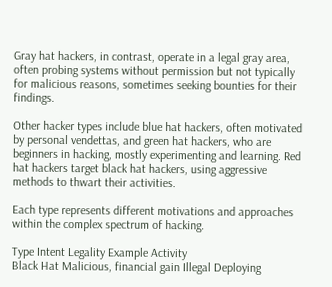Gray hat hackers, in contrast, operate in a legal gray area, often probing systems without permission but not typically for malicious reasons, sometimes seeking bounties for their findings.

Other hacker types include blue hat hackers, often motivated by personal vendettas, and green hat hackers, who are beginners in hacking, mostly experimenting and learning. Red hat hackers target black hat hackers, using aggressive methods to thwart their activities.

Each type represents different motivations and approaches within the complex spectrum of hacking.

Type Intent Legality Example Activity
Black Hat Malicious, financial gain Illegal Deploying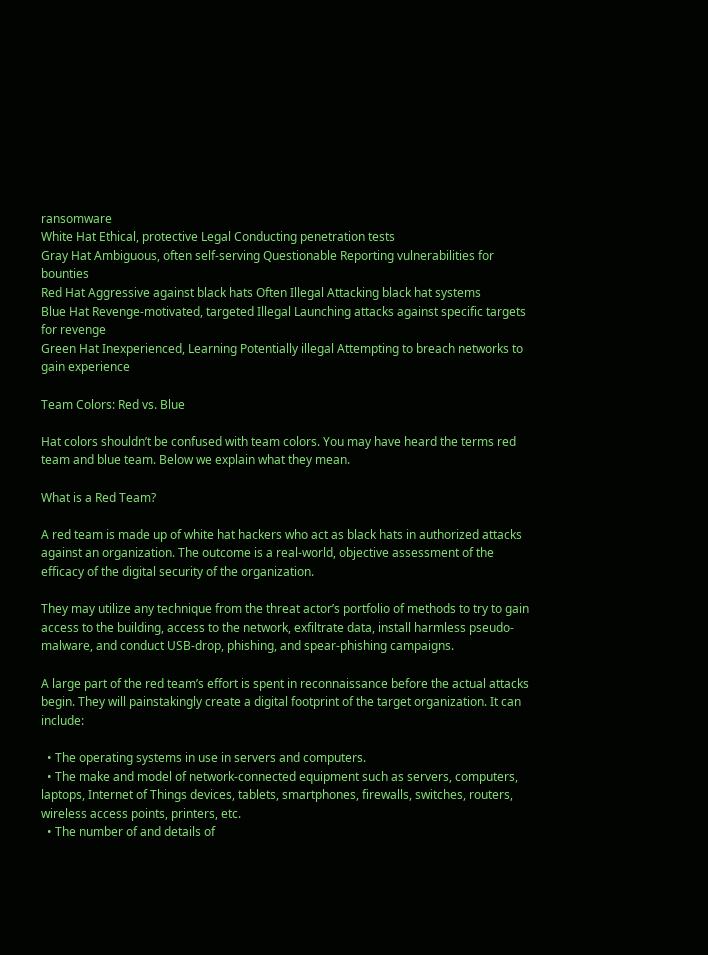ransomware
White Hat Ethical, protective Legal Conducting penetration tests
Gray Hat Ambiguous, often self-serving Questionable Reporting vulnerabilities for bounties
Red Hat Aggressive against black hats Often Illegal Attacking black hat systems
Blue Hat Revenge-motivated, targeted Illegal Launching attacks against specific targets for revenge
Green Hat Inexperienced, Learning Potentially illegal Attempting to breach networks to gain experience

Team Colors: Red vs. Blue

Hat colors shouldn’t be confused with team colors. You may have heard the terms red team and blue team. Below we explain what they mean.

What is a Red Team?

A red team is made up of white hat hackers who act as black hats in authorized attacks against an organization. The outcome is a real-world, objective assessment of the efficacy of the digital security of the organization.

They may utilize any technique from the threat actor’s portfolio of methods to try to gain access to the building, access to the network, exfiltrate data, install harmless pseudo-malware, and conduct USB-drop, phishing, and spear-phishing campaigns.

A large part of the red team’s effort is spent in reconnaissance before the actual attacks begin. They will painstakingly create a digital footprint of the target organization. It can include:

  • The operating systems in use in servers and computers.
  • The make and model of network-connected equipment such as servers, computers, laptops, Internet of Things devices, tablets, smartphones, firewalls, switches, routers, wireless access points, printers, etc.
  • The number of and details of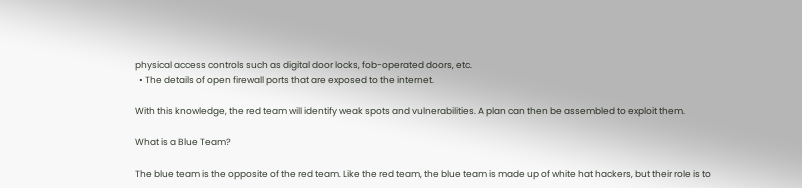physical access controls such as digital door locks, fob-operated doors, etc.
  • The details of open firewall ports that are exposed to the internet.

With this knowledge, the red team will identify weak spots and vulnerabilities. A plan can then be assembled to exploit them.

What is a Blue Team?

The blue team is the opposite of the red team. Like the red team, the blue team is made up of white hat hackers, but their role is to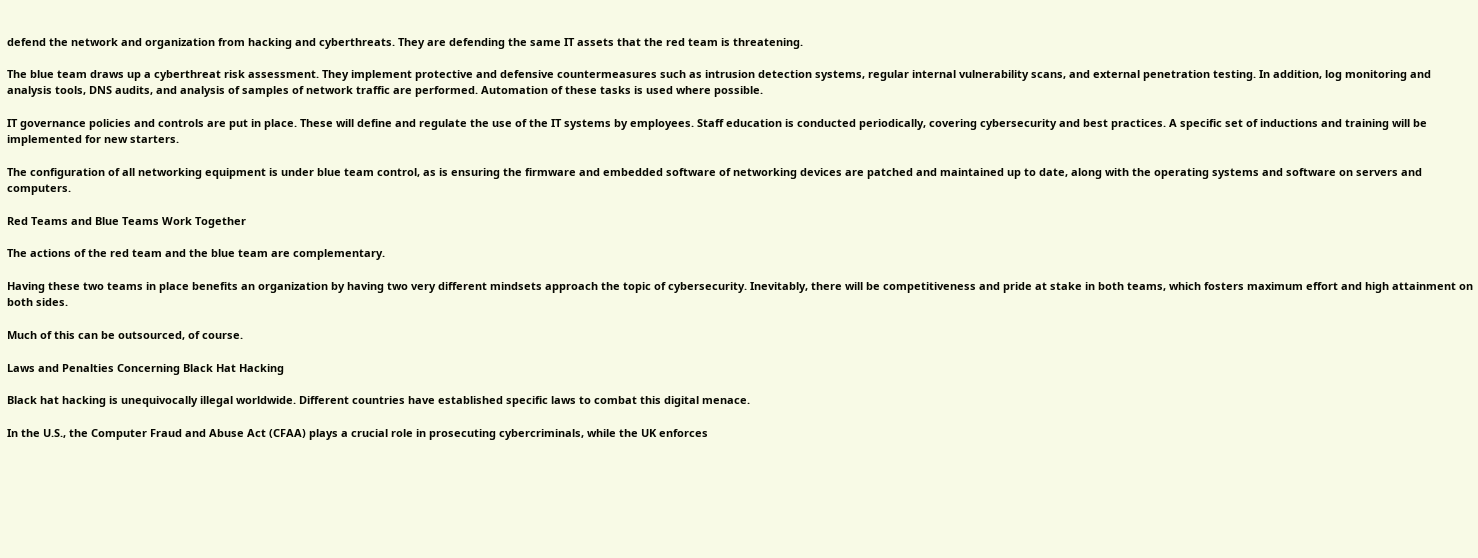defend the network and organization from hacking and cyberthreats. They are defending the same IT assets that the red team is threatening.

The blue team draws up a cyberthreat risk assessment. They implement protective and defensive countermeasures such as intrusion detection systems, regular internal vulnerability scans, and external penetration testing. In addition, log monitoring and analysis tools, DNS audits, and analysis of samples of network traffic are performed. Automation of these tasks is used where possible.

IT governance policies and controls are put in place. These will define and regulate the use of the IT systems by employees. Staff education is conducted periodically, covering cybersecurity and best practices. A specific set of inductions and training will be implemented for new starters.

The configuration of all networking equipment is under blue team control, as is ensuring the firmware and embedded software of networking devices are patched and maintained up to date, along with the operating systems and software on servers and computers.

Red Teams and Blue Teams Work Together

The actions of the red team and the blue team are complementary.

Having these two teams in place benefits an organization by having two very different mindsets approach the topic of cybersecurity. Inevitably, there will be competitiveness and pride at stake in both teams, which fosters maximum effort and high attainment on both sides.

Much of this can be outsourced, of course.

Laws and Penalties Concerning Black Hat Hacking

Black hat hacking is unequivocally illegal worldwide. Different countries have established specific laws to combat this digital menace.

In the U.S., the Computer Fraud and Abuse Act (CFAA) plays a crucial role in prosecuting cybercriminals, while the UK enforces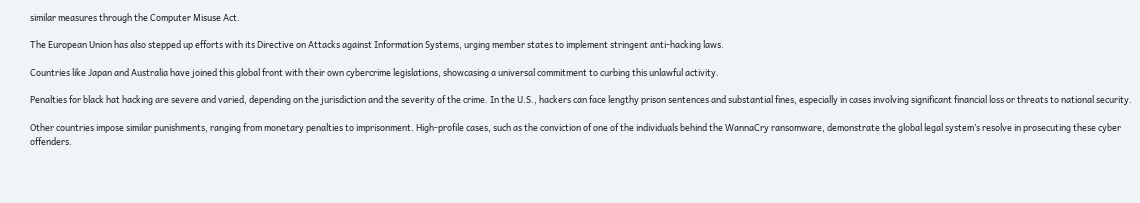similar measures through the Computer Misuse Act.

The European Union has also stepped up efforts with its Directive on Attacks against Information Systems, urging member states to implement stringent anti-hacking laws.

Countries like Japan and Australia have joined this global front with their own cybercrime legislations, showcasing a universal commitment to curbing this unlawful activity.

Penalties for black hat hacking are severe and varied, depending on the jurisdiction and the severity of the crime. In the U.S., hackers can face lengthy prison sentences and substantial fines, especially in cases involving significant financial loss or threats to national security.

Other countries impose similar punishments, ranging from monetary penalties to imprisonment. High-profile cases, such as the conviction of one of the individuals behind the WannaCry ransomware, demonstrate the global legal system’s resolve in prosecuting these cyber offenders.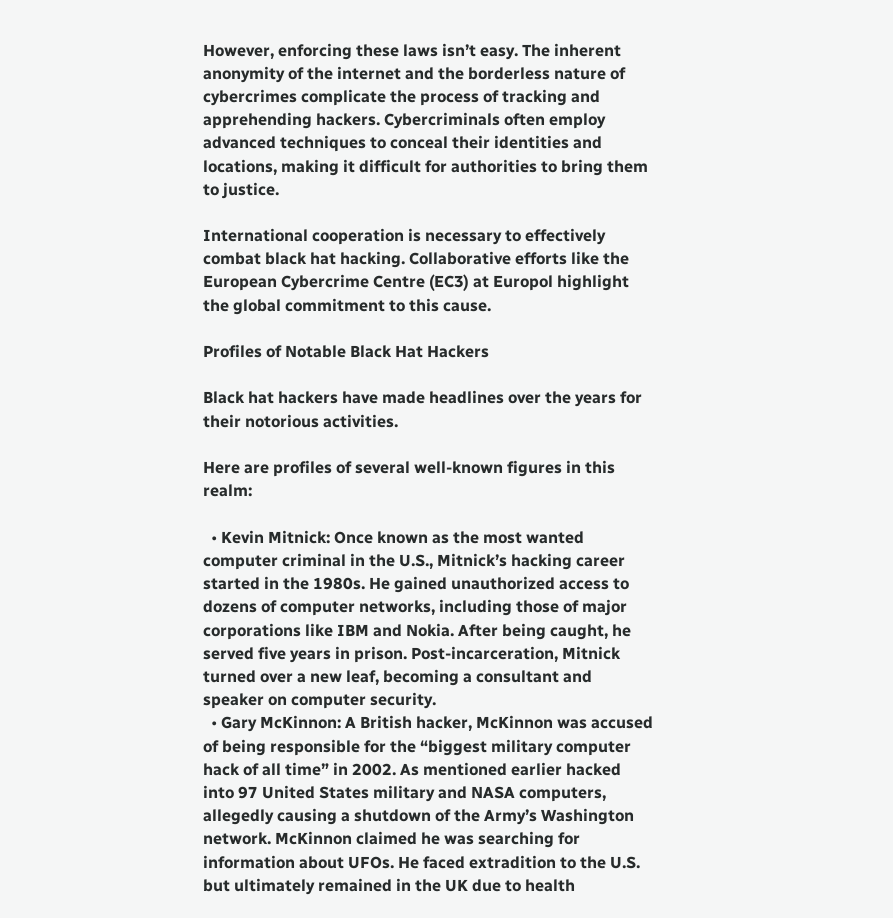However, enforcing these laws isn’t easy. The inherent anonymity of the internet and the borderless nature of cybercrimes complicate the process of tracking and apprehending hackers. Cybercriminals often employ advanced techniques to conceal their identities and locations, making it difficult for authorities to bring them to justice.

International cooperation is necessary to effectively combat black hat hacking. Collaborative efforts like the European Cybercrime Centre (EC3) at Europol highlight the global commitment to this cause.

Profiles of Notable Black Hat Hackers

Black hat hackers have made headlines over the years for their notorious activities.

Here are profiles of several well-known figures in this realm:

  • Kevin Mitnick: Once known as the most wanted computer criminal in the U.S., Mitnick’s hacking career started in the 1980s. He gained unauthorized access to dozens of computer networks, including those of major corporations like IBM and Nokia. After being caught, he served five years in prison. Post-incarceration, Mitnick turned over a new leaf, becoming a consultant and speaker on computer security.
  • Gary McKinnon: A British hacker, McKinnon was accused of being responsible for the “biggest military computer hack of all time” in 2002. As mentioned earlier hacked into 97 United States military and NASA computers, allegedly causing a shutdown of the Army’s Washington network. McKinnon claimed he was searching for information about UFOs. He faced extradition to the U.S. but ultimately remained in the UK due to health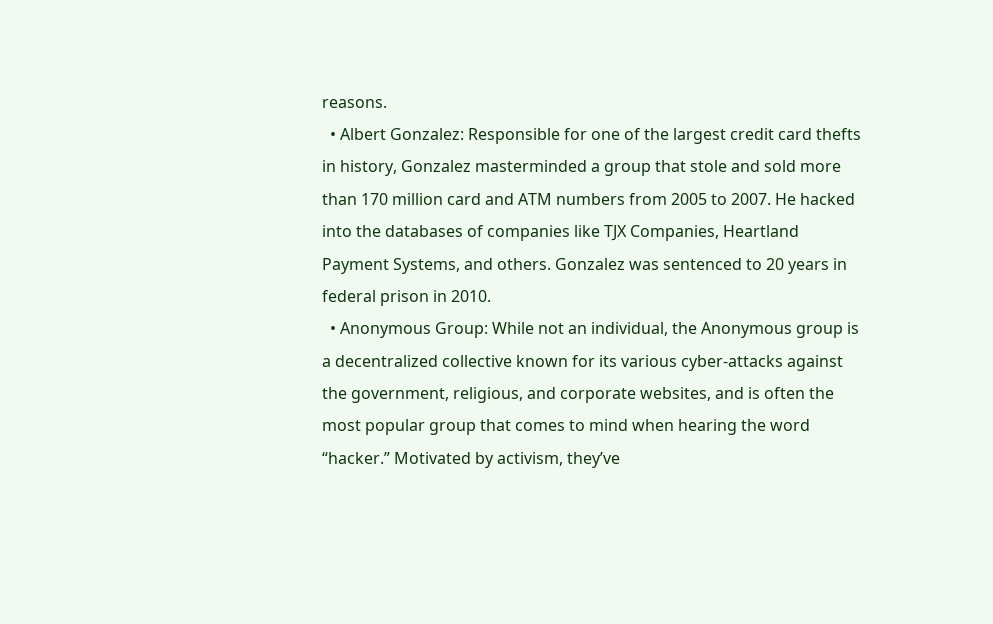reasons.
  • Albert Gonzalez: Responsible for one of the largest credit card thefts in history, Gonzalez masterminded a group that stole and sold more than 170 million card and ATM numbers from 2005 to 2007. He hacked into the databases of companies like TJX Companies, Heartland Payment Systems, and others. Gonzalez was sentenced to 20 years in federal prison in 2010.
  • Anonymous Group: While not an individual, the Anonymous group is a decentralized collective known for its various cyber-attacks against the government, religious, and corporate websites, and is often the most popular group that comes to mind when hearing the word “hacker.” Motivated by activism, they’ve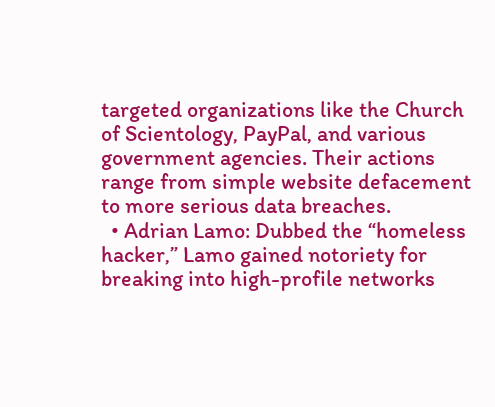targeted organizations like the Church of Scientology, PayPal, and various government agencies. Their actions range from simple website defacement to more serious data breaches.
  • Adrian Lamo: Dubbed the “homeless hacker,” Lamo gained notoriety for breaking into high-profile networks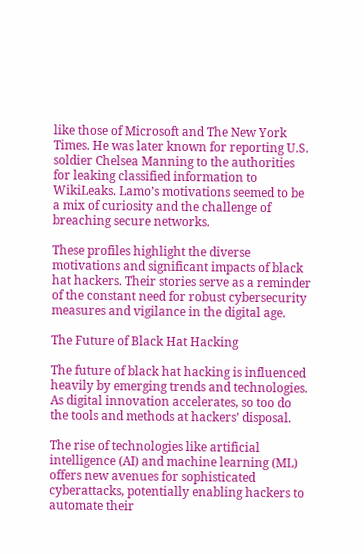like those of Microsoft and The New York Times. He was later known for reporting U.S. soldier Chelsea Manning to the authorities for leaking classified information to WikiLeaks. Lamo’s motivations seemed to be a mix of curiosity and the challenge of breaching secure networks.

These profiles highlight the diverse motivations and significant impacts of black hat hackers. Their stories serve as a reminder of the constant need for robust cybersecurity measures and vigilance in the digital age.

The Future of Black Hat Hacking

The future of black hat hacking is influenced heavily by emerging trends and technologies. As digital innovation accelerates, so too do the tools and methods at hackers’ disposal.

The rise of technologies like artificial intelligence (AI) and machine learning (ML) offers new avenues for sophisticated cyberattacks, potentially enabling hackers to automate their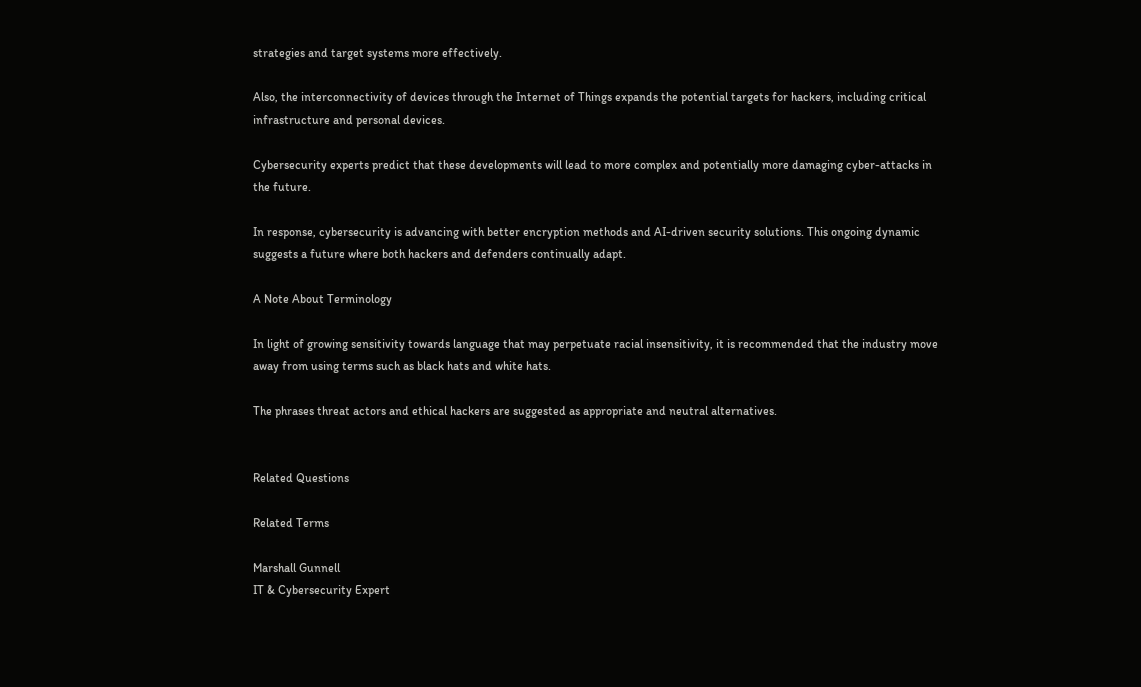strategies and target systems more effectively.

Also, the interconnectivity of devices through the Internet of Things expands the potential targets for hackers, including critical infrastructure and personal devices.

Cybersecurity experts predict that these developments will lead to more complex and potentially more damaging cyber-attacks in the future.

In response, cybersecurity is advancing with better encryption methods and AI-driven security solutions. This ongoing dynamic suggests a future where both hackers and defenders continually adapt.

A Note About Terminology

In light of growing sensitivity towards language that may perpetuate racial insensitivity, it is recommended that the industry move away from using terms such as black hats and white hats.

The phrases threat actors and ethical hackers are suggested as appropriate and neutral alternatives.


Related Questions

Related Terms

Marshall Gunnell
IT & Cybersecurity Expert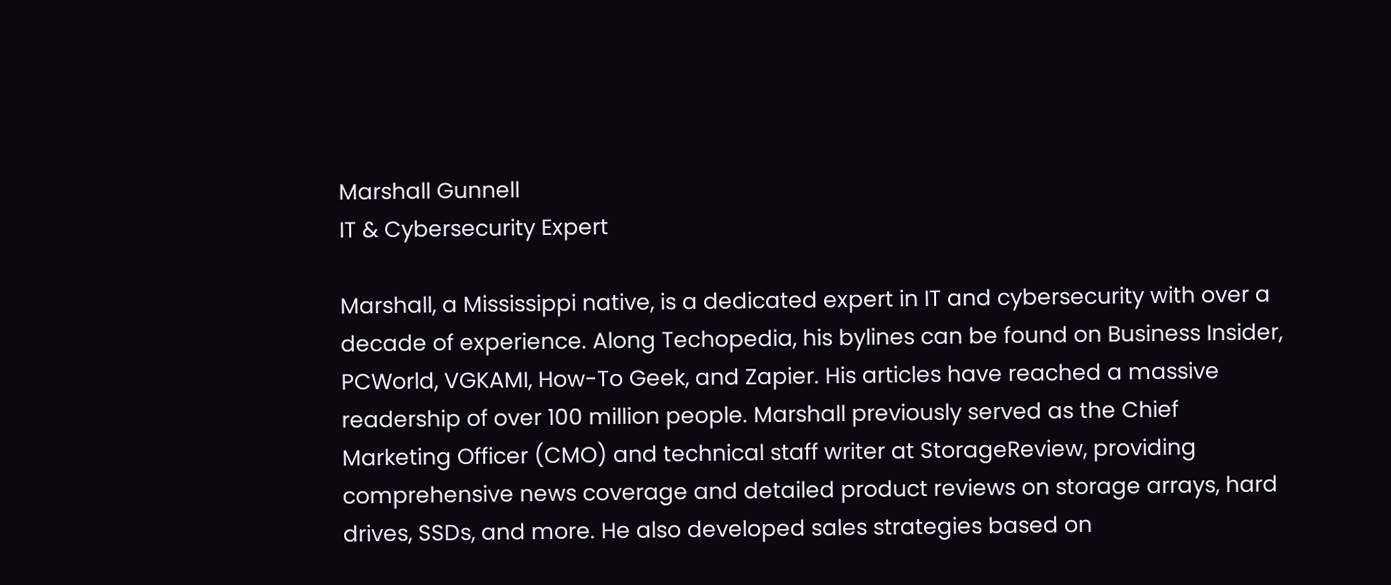Marshall Gunnell
IT & Cybersecurity Expert

Marshall, a Mississippi native, is a dedicated expert in IT and cybersecurity with over a decade of experience. Along Techopedia, his bylines can be found on Business Insider, PCWorld, VGKAMI, How-To Geek, and Zapier. His articles have reached a massive readership of over 100 million people. Marshall previously served as the Chief Marketing Officer (CMO) and technical staff writer at StorageReview, providing comprehensive news coverage and detailed product reviews on storage arrays, hard drives, SSDs, and more. He also developed sales strategies based on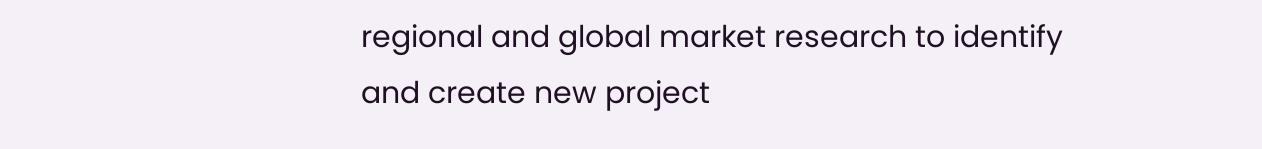regional and global market research to identify and create new project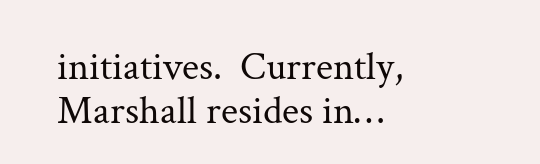initiatives.  Currently, Marshall resides in…